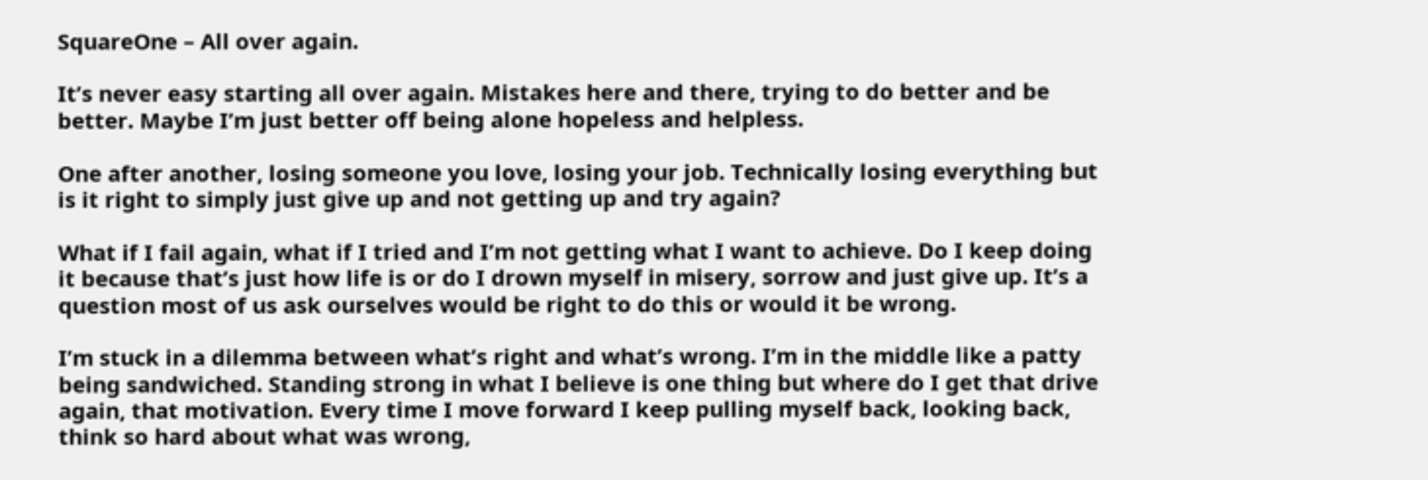SquareOne – All over again.

It’s never easy starting all over again. Mistakes here and there, trying to do better and be better. Maybe I’m just better off being alone hopeless and helpless.

One after another, losing someone you love, losing your job. Technically losing everything but is it right to simply just give up and not getting up and try again?

What if I fail again, what if I tried and I’m not getting what I want to achieve. Do I keep doing it because that’s just how life is or do I drown myself in misery, sorrow and just give up. It’s a question most of us ask ourselves would be right to do this or would it be wrong.

I’m stuck in a dilemma between what’s right and what’s wrong. I’m in the middle like a patty being sandwiched. Standing strong in what I believe is one thing but where do I get that drive again, that motivation. Every time I move forward I keep pulling myself back, looking back, think so hard about what was wrong,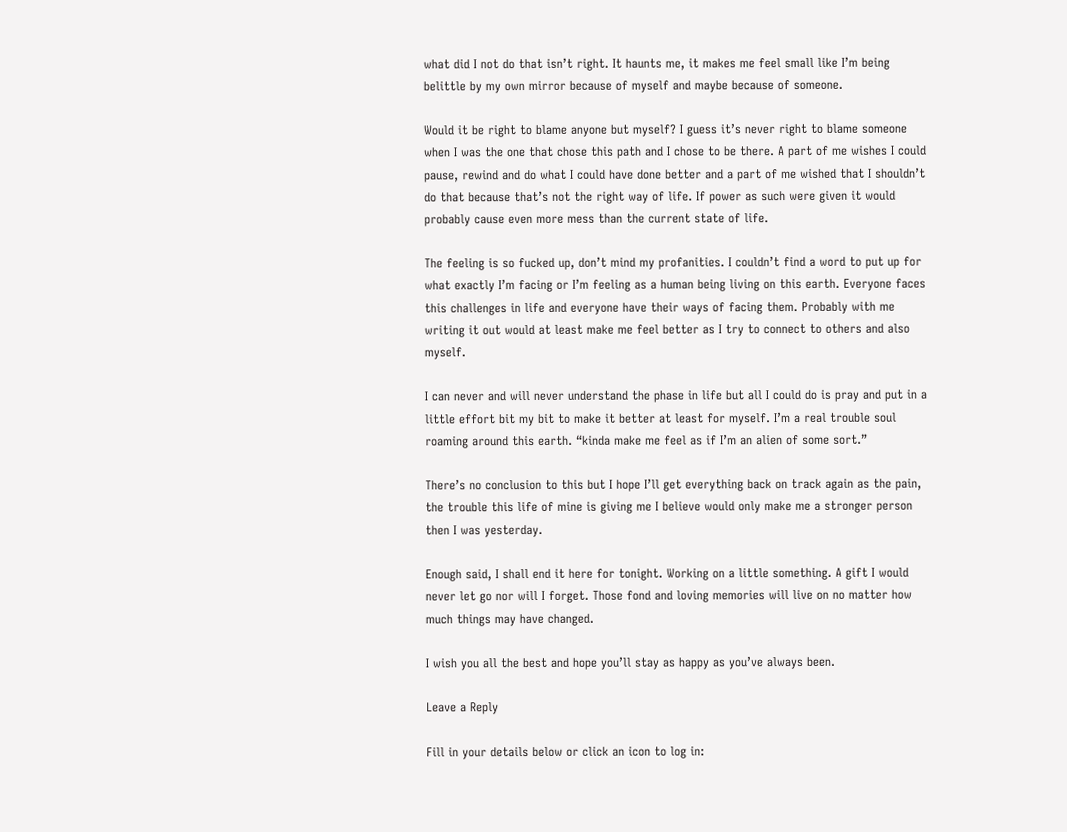what did I not do that isn’t right. It haunts me, it makes me feel small like I’m being belittle by my own mirror because of myself and maybe because of someone.

Would it be right to blame anyone but myself? I guess it’s never right to blame someone when I was the one that chose this path and I chose to be there. A part of me wishes I could pause, rewind and do what I could have done better and a part of me wished that I shouldn’t do that because that’s not the right way of life. If power as such were given it would probably cause even more mess than the current state of life.

The feeling is so fucked up, don’t mind my profanities. I couldn’t find a word to put up for what exactly I’m facing or I’m feeling as a human being living on this earth. Everyone faces this challenges in life and everyone have their ways of facing them. Probably with me writing it out would at least make me feel better as I try to connect to others and also myself.

I can never and will never understand the phase in life but all I could do is pray and put in a little effort bit my bit to make it better at least for myself. I’m a real trouble soul roaming around this earth. “kinda make me feel as if I’m an alien of some sort.”

There’s no conclusion to this but I hope I’ll get everything back on track again as the pain, the trouble this life of mine is giving me I believe would only make me a stronger person then I was yesterday.

Enough said, I shall end it here for tonight. Working on a little something. A gift I would never let go nor will I forget. Those fond and loving memories will live on no matter how much things may have changed.

I wish you all the best and hope you’ll stay as happy as you’ve always been.

Leave a Reply

Fill in your details below or click an icon to log in: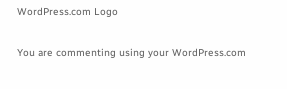WordPress.com Logo

You are commenting using your WordPress.com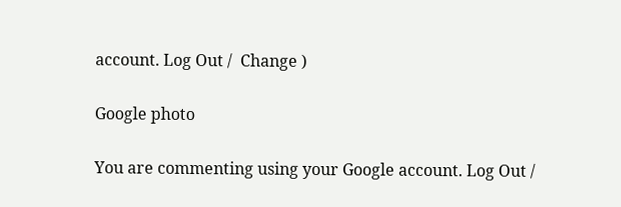account. Log Out /  Change )

Google photo

You are commenting using your Google account. Log Out /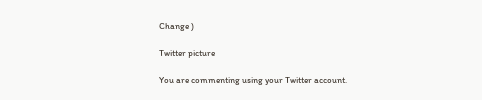Change )

Twitter picture

You are commenting using your Twitter account.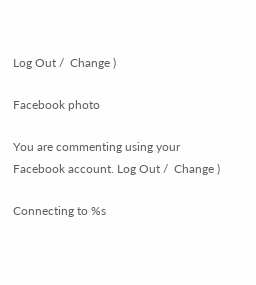Log Out /  Change )

Facebook photo

You are commenting using your Facebook account. Log Out /  Change )

Connecting to %s